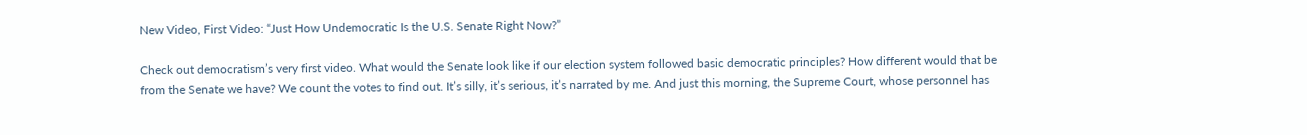New Video, First Video: “Just How Undemocratic Is the U.S. Senate Right Now?”

Check out democratism’s very first video. What would the Senate look like if our election system followed basic democratic principles? How different would that be from the Senate we have? We count the votes to find out. It’s silly, it’s serious, it’s narrated by me. And just this morning, the Supreme Court, whose personnel has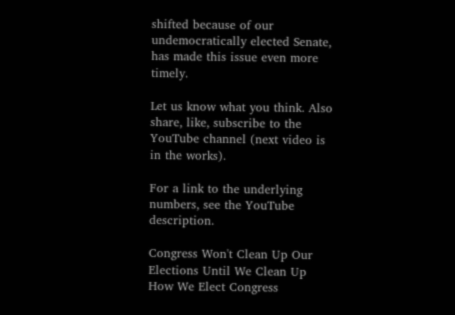shifted because of our undemocratically elected Senate, has made this issue even more timely.

Let us know what you think. Also share, like, subscribe to the YouTube channel (next video is in the works).

For a link to the underlying numbers, see the YouTube description.

Congress Won't Clean Up Our Elections Until We Clean Up How We Elect Congress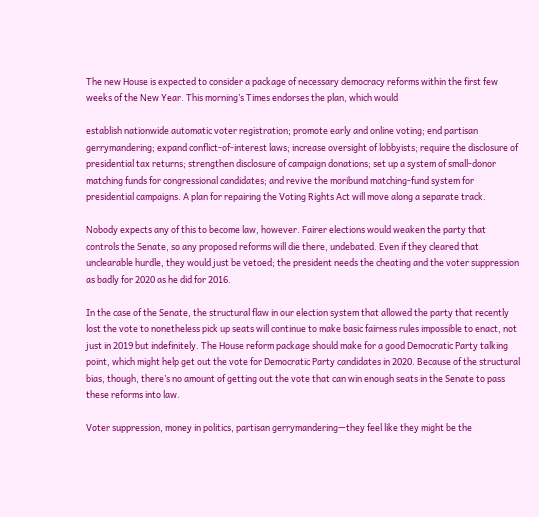The new House is expected to consider a package of necessary democracy reforms within the first few weeks of the New Year. This morning’s Times endorses the plan, which would

establish nationwide automatic voter registration; promote early and online voting; end partisan gerrymandering; expand conflict-of-interest laws; increase oversight of lobbyists; require the disclosure of presidential tax returns; strengthen disclosure of campaign donations; set up a system of small-donor matching funds for congressional candidates; and revive the moribund matching-fund system for presidential campaigns. A plan for repairing the Voting Rights Act will move along a separate track.

Nobody expects any of this to become law, however. Fairer elections would weaken the party that controls the Senate, so any proposed reforms will die there, undebated. Even if they cleared that unclearable hurdle, they would just be vetoed; the president needs the cheating and the voter suppression as badly for 2020 as he did for 2016.

In the case of the Senate, the structural flaw in our election system that allowed the party that recently lost the vote to nonetheless pick up seats will continue to make basic fairness rules impossible to enact, not just in 2019 but indefinitely. The House reform package should make for a good Democratic Party talking point, which might help get out the vote for Democratic Party candidates in 2020. Because of the structural bias, though, there’s no amount of getting out the vote that can win enough seats in the Senate to pass these reforms into law.

Voter suppression, money in politics, partisan gerrymandering—they feel like they might be the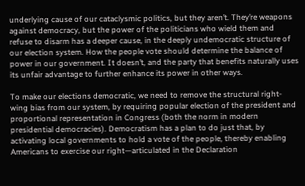underlying cause of our cataclysmic politics, but they aren’t. They’re weapons against democracy, but the power of the politicians who wield them and refuse to disarm has a deeper cause, in the deeply undemocratic structure of our election system. How the people vote should determine the balance of power in our government. It doesn’t, and the party that benefits naturally uses its unfair advantage to further enhance its power in other ways.

To make our elections democratic, we need to remove the structural right-wing bias from our system, by requiring popular election of the president and proportional representation in Congress (both the norm in modern presidential democracies). Democratism has a plan to do just that, by activating local governments to hold a vote of the people, thereby enabling Americans to exercise our right—articulated in the Declaration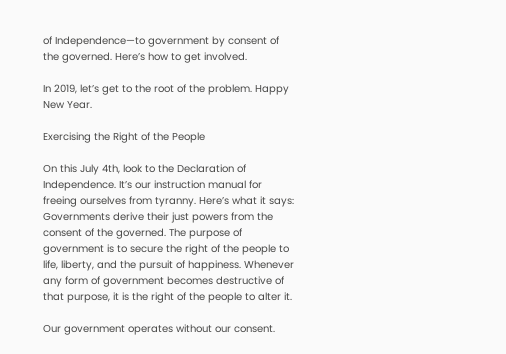of Independence—to government by consent of the governed. Here’s how to get involved.

In 2019, let’s get to the root of the problem. Happy New Year.

Exercising the Right of the People

On this July 4th, look to the Declaration of Independence. It’s our instruction manual for freeing ourselves from tyranny. Here’s what it says: Governments derive their just powers from the consent of the governed. The purpose of government is to secure the right of the people to life, liberty, and the pursuit of happiness. Whenever any form of government becomes destructive of that purpose, it is the right of the people to alter it.

Our government operates without our consent.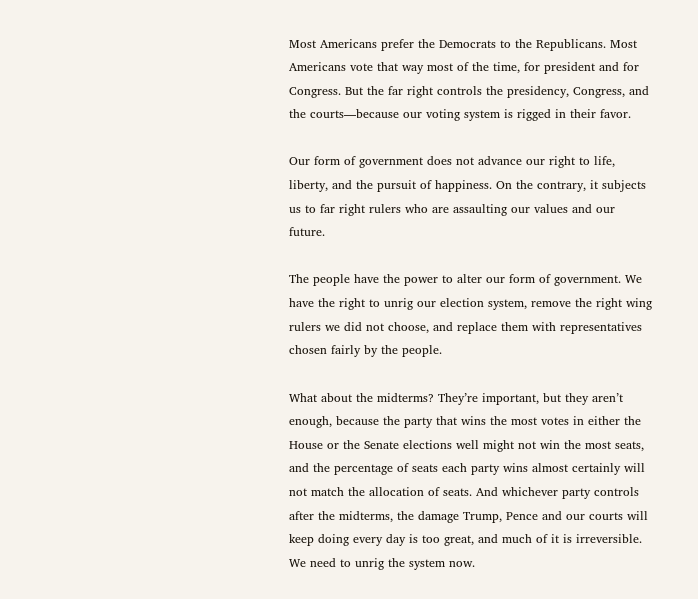Most Americans prefer the Democrats to the Republicans. Most Americans vote that way most of the time, for president and for Congress. But the far right controls the presidency, Congress, and the courts—because our voting system is rigged in their favor.

Our form of government does not advance our right to life, liberty, and the pursuit of happiness. On the contrary, it subjects us to far right rulers who are assaulting our values and our future.

The people have the power to alter our form of government. We have the right to unrig our election system, remove the right wing rulers we did not choose, and replace them with representatives chosen fairly by the people.

What about the midterms? They’re important, but they aren’t enough, because the party that wins the most votes in either the House or the Senate elections well might not win the most seats, and the percentage of seats each party wins almost certainly will not match the allocation of seats. And whichever party controls after the midterms, the damage Trump, Pence and our courts will keep doing every day is too great, and much of it is irreversible. We need to unrig the system now.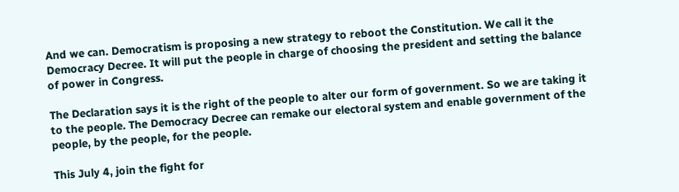And we can. Democratism is proposing a new strategy to reboot the Constitution. We call it the Democracy Decree. It will put the people in charge of choosing the president and setting the balance of power in Congress.

The Declaration says it is the right of the people to alter our form of government. So we are taking it to the people. The Democracy Decree can remake our electoral system and enable government of the people, by the people, for the people.

This July 4, join the fight for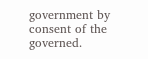government by consent of the governed.